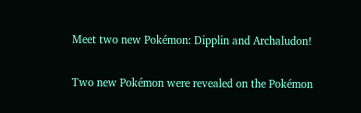Meet two new Pokémon: Dipplin and Archaludon!

Two new Pokémon were revealed on the Pokémon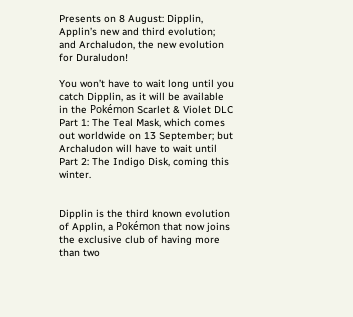Presents on 8 August: Dipplin, Applin’s new and third evolution; and Archaludon, the new evolution for Duraludon!

You won’t have to wait long until you catch Dipplin, as it will be available in the Pokémon Scarlet & Violet DLC Part 1: The Teal Mask, which comes out worldwide on 13 September; but Archaludon will have to wait until Part 2: The Indigo Disk, coming this winter.


Dipplin is the third known evolution of Applin, a Pokémon that now joins the exclusive club of having more than two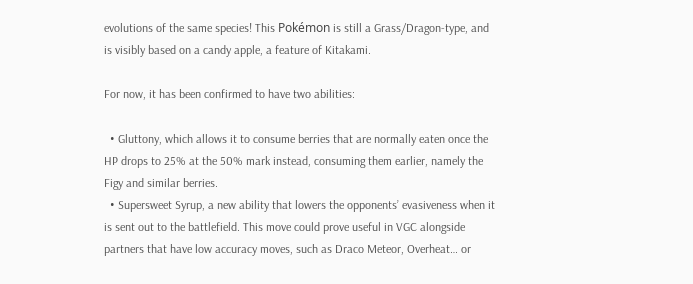evolutions of the same species! This Pokémon is still a Grass/Dragon-type, and is visibly based on a candy apple, a feature of Kitakami.

For now, it has been confirmed to have two abilities:

  • Gluttony, which allows it to consume berries that are normally eaten once the HP drops to 25% at the 50% mark instead, consuming them earlier, namely the Figy and similar berries.
  • Supersweet Syrup, a new ability that lowers the opponents’ evasiveness when it is sent out to the battlefield. This move could prove useful in VGC alongside partners that have low accuracy moves, such as Draco Meteor, Overheat… or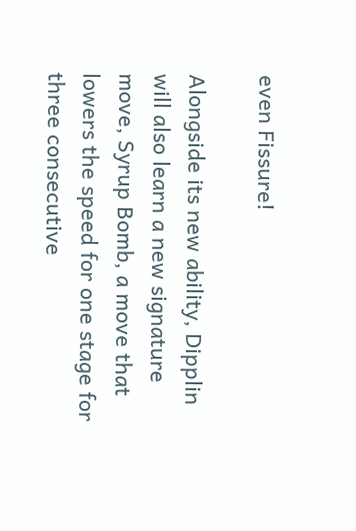even Fissure!

Alongside its new ability, Dipplin will also learn a new signature move, Syrup Bomb, a move that lowers the speed for one stage for three consecutive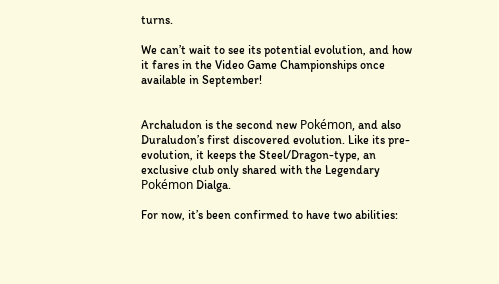turns.

We can’t wait to see its potential evolution, and how it fares in the Video Game Championships once available in September!


Archaludon is the second new Pokémon, and also Duraludon’s first discovered evolution. Like its pre-evolution, it keeps the Steel/Dragon-type, an exclusive club only shared with the Legendary Pokémon Dialga.

For now, it’s been confirmed to have two abilities: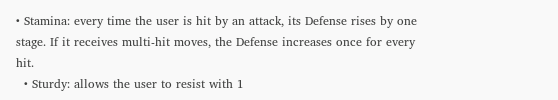• Stamina: every time the user is hit by an attack, its Defense rises by one stage. If it receives multi-hit moves, the Defense increases once for every hit.
  • Sturdy: allows the user to resist with 1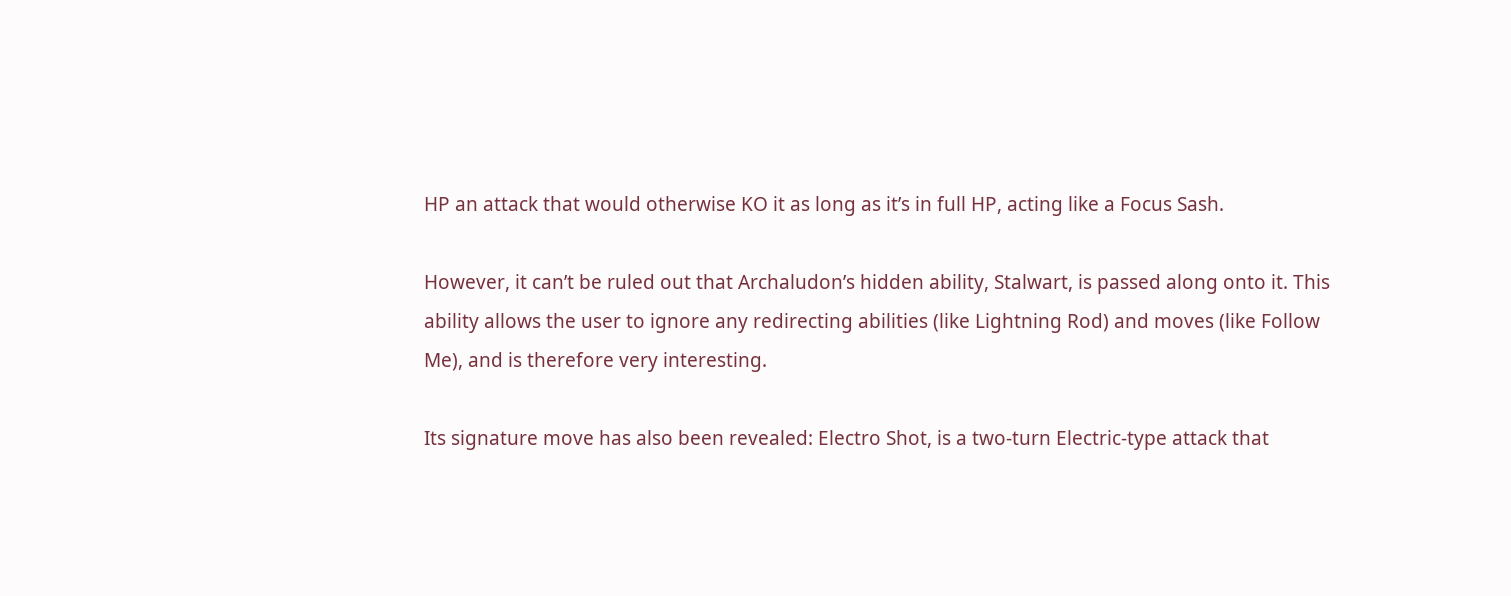HP an attack that would otherwise KO it as long as it’s in full HP, acting like a Focus Sash.

However, it can’t be ruled out that Archaludon’s hidden ability, Stalwart, is passed along onto it. This ability allows the user to ignore any redirecting abilities (like Lightning Rod) and moves (like Follow Me), and is therefore very interesting.

Its signature move has also been revealed: Electro Shot, is a two-turn Electric-type attack that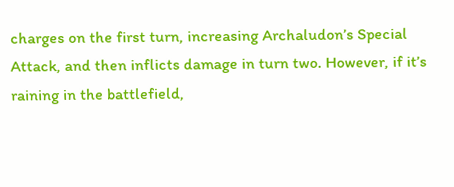charges on the first turn, increasing Archaludon’s Special Attack, and then inflicts damage in turn two. However, if it’s raining in the battlefield,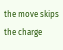the move skips the charge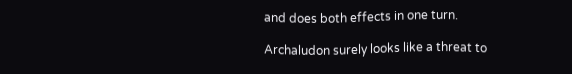and does both effects in one turn.

Archaludon surely looks like a threat to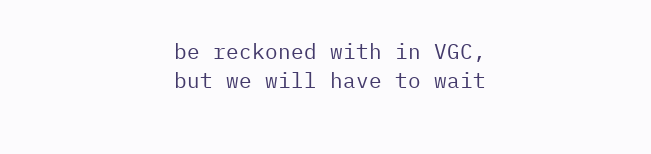be reckoned with in VGC, but we will have to wait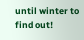until winter to find out!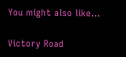You might also like...

Victory Road